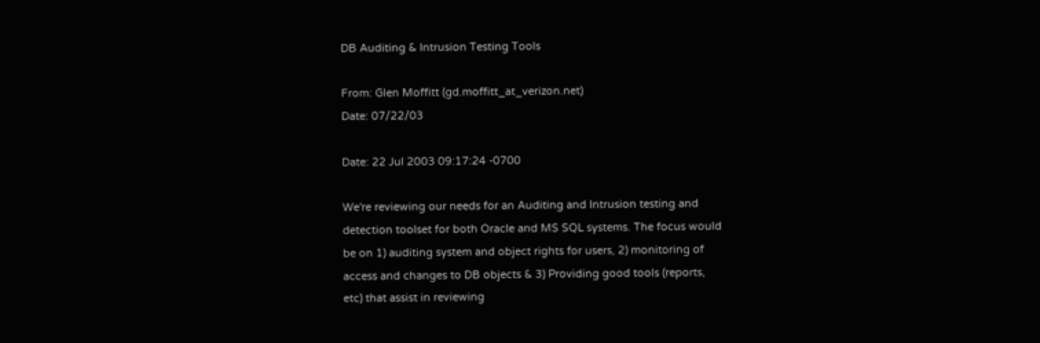DB Auditing & Intrusion Testing Tools

From: Glen Moffitt (gd.moffitt_at_verizon.net)
Date: 07/22/03

Date: 22 Jul 2003 09:17:24 -0700

We're reviewing our needs for an Auditing and Intrusion testing and
detection toolset for both Oracle and MS SQL systems. The focus would
be on 1) auditing system and object rights for users, 2) monitoring of
access and changes to DB objects & 3) Providing good tools (reports,
etc) that assist in reviewing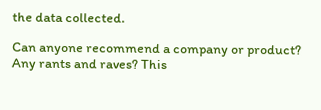the data collected.

Can anyone recommend a company or product? Any rants and raves? This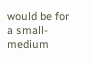would be for a small-medium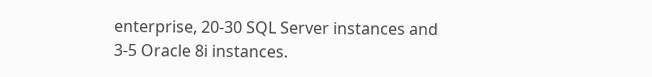enterprise, 20-30 SQL Server instances and
3-5 Oracle 8i instances.